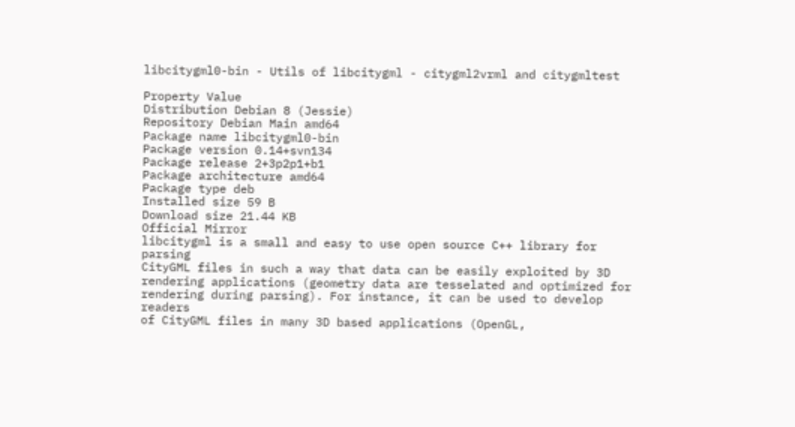libcitygml0-bin - Utils of libcitygml - citygml2vrml and citygmltest

Property Value
Distribution Debian 8 (Jessie)
Repository Debian Main amd64
Package name libcitygml0-bin
Package version 0.14+svn134
Package release 2+3p2p1+b1
Package architecture amd64
Package type deb
Installed size 59 B
Download size 21.44 KB
Official Mirror
libcitygml is a small and easy to use open source C++ library for parsing
CityGML files in such a way that data can be easily exploited by 3D
rendering applications (geometry data are tesselated and optimized for
rendering during parsing). For instance, it can be used to develop readers
of CityGML files in many 3D based applications (OpenGL,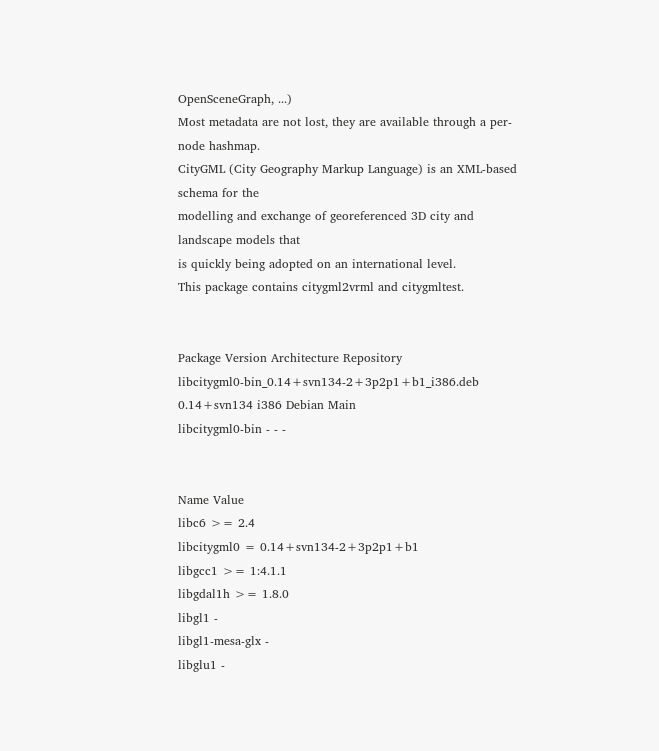OpenSceneGraph, ...)
Most metadata are not lost, they are available through a per-node hashmap.
CityGML (City Geography Markup Language) is an XML-based schema for the
modelling and exchange of georeferenced 3D city and landscape models that
is quickly being adopted on an international level.
This package contains citygml2vrml and citygmltest.


Package Version Architecture Repository
libcitygml0-bin_0.14+svn134-2+3p2p1+b1_i386.deb 0.14+svn134 i386 Debian Main
libcitygml0-bin - - -


Name Value
libc6 >= 2.4
libcitygml0 = 0.14+svn134-2+3p2p1+b1
libgcc1 >= 1:4.1.1
libgdal1h >= 1.8.0
libgl1 -
libgl1-mesa-glx -
libglu1 -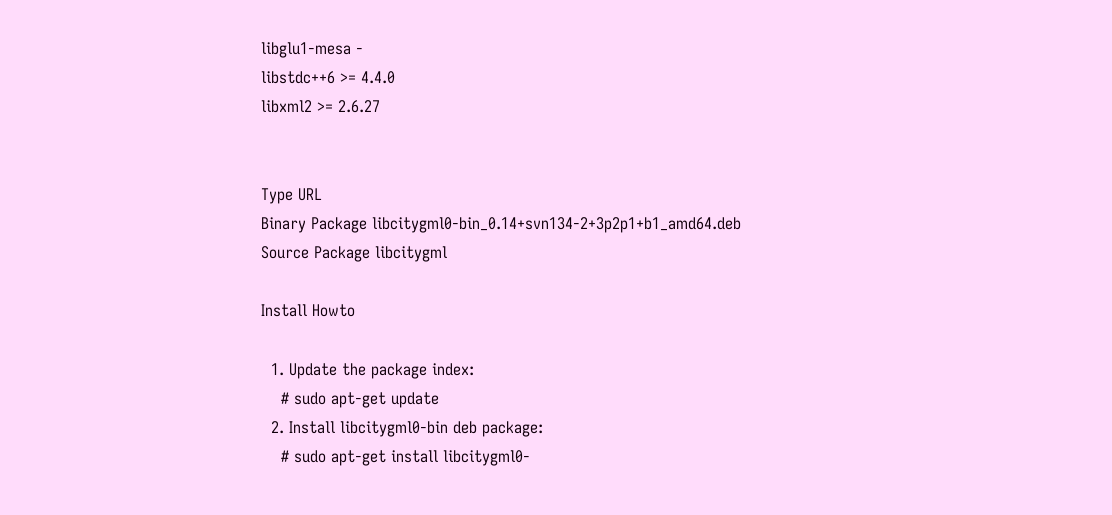libglu1-mesa -
libstdc++6 >= 4.4.0
libxml2 >= 2.6.27


Type URL
Binary Package libcitygml0-bin_0.14+svn134-2+3p2p1+b1_amd64.deb
Source Package libcitygml

Install Howto

  1. Update the package index:
    # sudo apt-get update
  2. Install libcitygml0-bin deb package:
    # sudo apt-get install libcitygml0-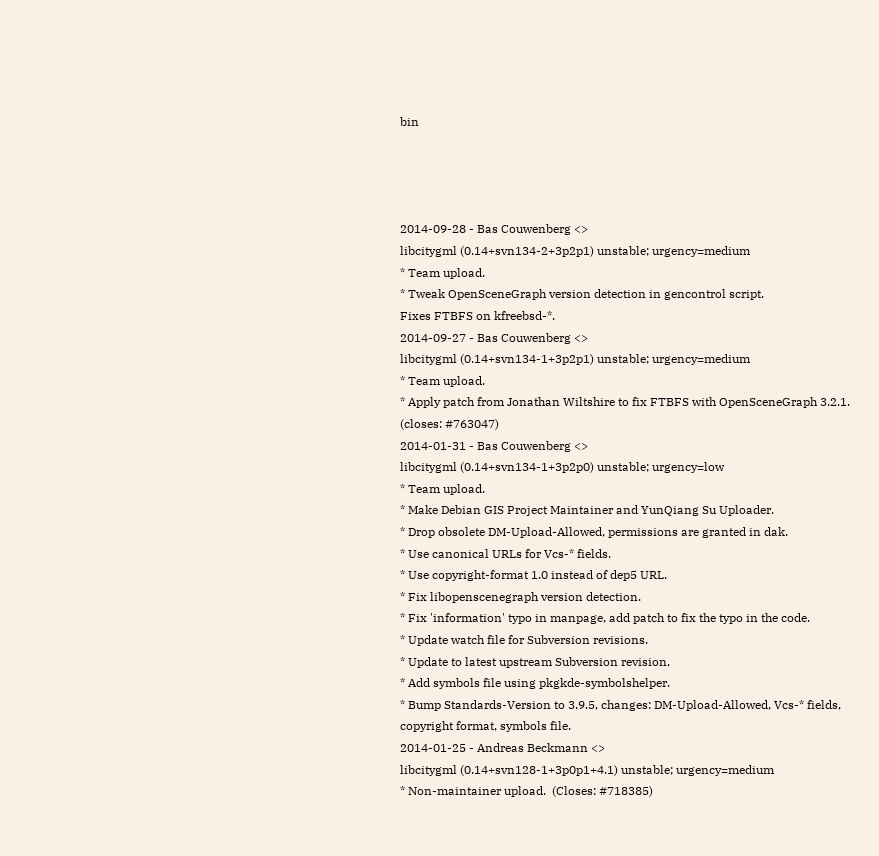bin




2014-09-28 - Bas Couwenberg <>
libcitygml (0.14+svn134-2+3p2p1) unstable; urgency=medium
* Team upload.
* Tweak OpenSceneGraph version detection in gencontrol script.
Fixes FTBFS on kfreebsd-*.
2014-09-27 - Bas Couwenberg <>
libcitygml (0.14+svn134-1+3p2p1) unstable; urgency=medium
* Team upload.
* Apply patch from Jonathan Wiltshire to fix FTBFS with OpenSceneGraph 3.2.1.
(closes: #763047)
2014-01-31 - Bas Couwenberg <>
libcitygml (0.14+svn134-1+3p2p0) unstable; urgency=low
* Team upload.
* Make Debian GIS Project Maintainer and YunQiang Su Uploader.
* Drop obsolete DM-Upload-Allowed, permissions are granted in dak.
* Use canonical URLs for Vcs-* fields.
* Use copyright-format 1.0 instead of dep5 URL.
* Fix libopenscenegraph version detection.
* Fix 'information' typo in manpage, add patch to fix the typo in the code.
* Update watch file for Subversion revisions.
* Update to latest upstream Subversion revision.
* Add symbols file using pkgkde-symbolshelper.
* Bump Standards-Version to 3.9.5, changes: DM-Upload-Allowed, Vcs-* fields,
copyright format, symbols file.
2014-01-25 - Andreas Beckmann <>
libcitygml (0.14+svn128-1+3p0p1+4.1) unstable; urgency=medium
* Non-maintainer upload.  (Closes: #718385)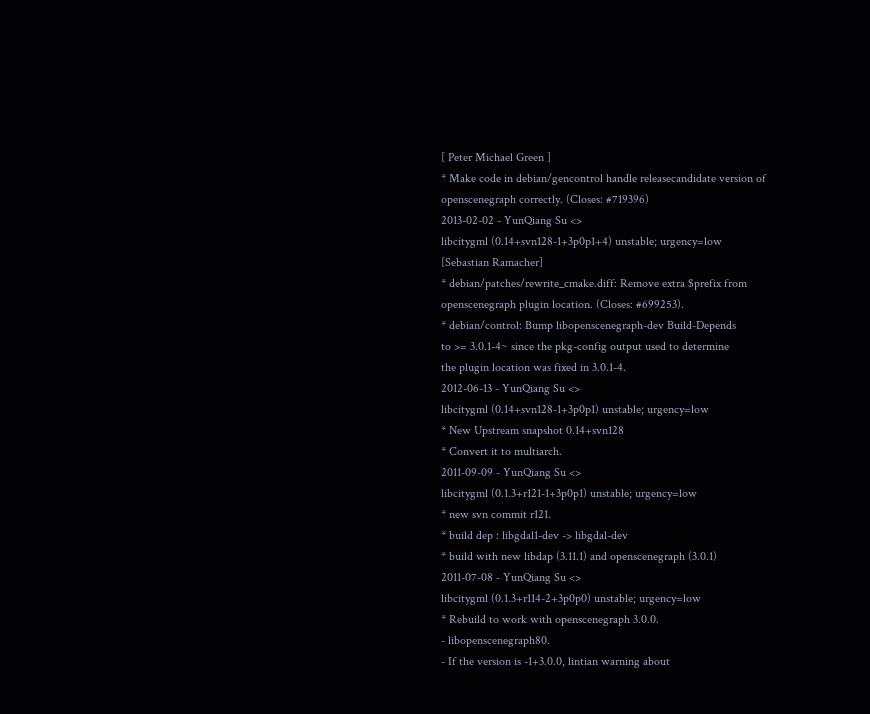[ Peter Michael Green ]
* Make code in debian/gencontrol handle releasecandidate version of
openscenegraph correctly. (Closes: #719396)
2013-02-02 - YunQiang Su <>
libcitygml (0.14+svn128-1+3p0p1+4) unstable; urgency=low
[Sebastian Ramacher]
* debian/patches/rewrite_cmake.diff: Remove extra $prefix from
openscenegraph plugin location. (Closes: #699253).
* debian/control: Bump libopenscenegraph-dev Build-Depends
to >= 3.0.1-4~ since the pkg-config output used to determine
the plugin location was fixed in 3.0.1-4.
2012-06-13 - YunQiang Su <>
libcitygml (0.14+svn128-1+3p0p1) unstable; urgency=low
* New Upstream snapshot 0.14+svn128
* Convert it to multiarch.
2011-09-09 - YunQiang Su <>
libcitygml (0.1.3+r121-1+3p0p1) unstable; urgency=low
* new svn commit r121.
* build dep : libgdal1-dev -> libgdal-dev
* build with new libdap (3.11.1) and openscenegraph (3.0.1)
2011-07-08 - YunQiang Su <>
libcitygml (0.1.3+r114-2+3p0p0) unstable; urgency=low
* Rebuild to work with openscenegraph 3.0.0.
- libopenscenegraph80.
- If the version is -1+3.0.0, lintian warning about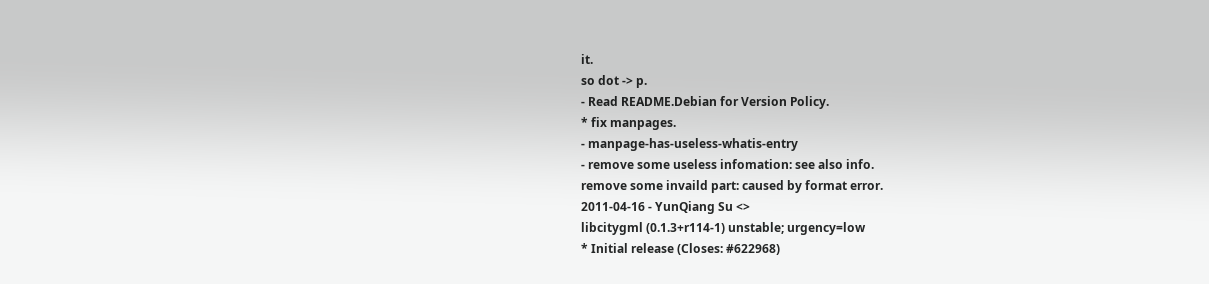it.
so dot -> p.
- Read README.Debian for Version Policy.
* fix manpages.
- manpage-has-useless-whatis-entry
- remove some useless infomation: see also info.
remove some invaild part: caused by format error.
2011-04-16 - YunQiang Su <>
libcitygml (0.1.3+r114-1) unstable; urgency=low
* Initial release (Closes: #622968)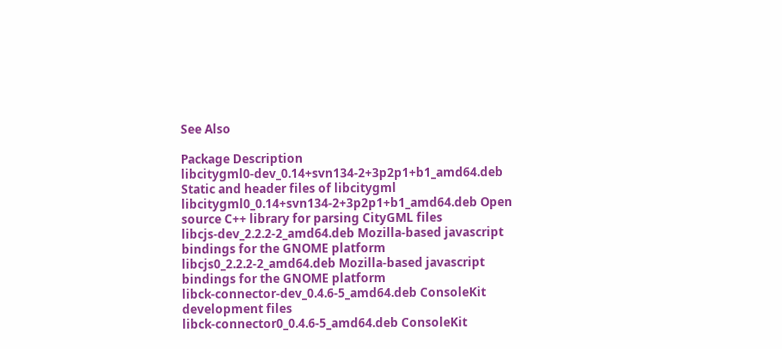See Also

Package Description
libcitygml0-dev_0.14+svn134-2+3p2p1+b1_amd64.deb Static and header files of libcitygml
libcitygml0_0.14+svn134-2+3p2p1+b1_amd64.deb Open source C++ library for parsing CityGML files
libcjs-dev_2.2.2-2_amd64.deb Mozilla-based javascript bindings for the GNOME platform
libcjs0_2.2.2-2_amd64.deb Mozilla-based javascript bindings for the GNOME platform
libck-connector-dev_0.4.6-5_amd64.deb ConsoleKit development files
libck-connector0_0.4.6-5_amd64.deb ConsoleKit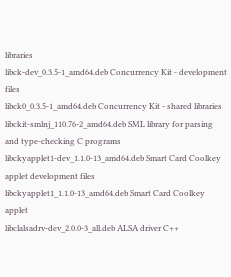libraries
libck-dev_0.3.5-1_amd64.deb Concurrency Kit - development files
libck0_0.3.5-1_amd64.deb Concurrency Kit - shared libraries
libckit-smlnj_110.76-2_amd64.deb SML library for parsing and type-checking C programs
libckyapplet1-dev_1.1.0-13_amd64.deb Smart Card Coolkey applet development files
libckyapplet1_1.1.0-13_amd64.deb Smart Card Coolkey applet
libclalsadrv-dev_2.0.0-3_all.deb ALSA driver C++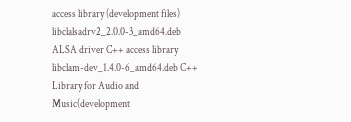access library (development files)
libclalsadrv2_2.0.0-3_amd64.deb ALSA driver C++ access library
libclam-dev_1.4.0-6_amd64.deb C++ Library for Audio and Music(development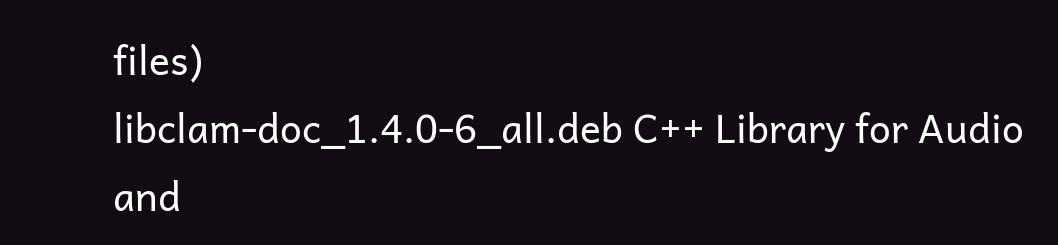files)
libclam-doc_1.4.0-6_all.deb C++ Library for Audio and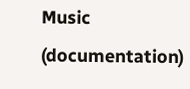Music (documentation)